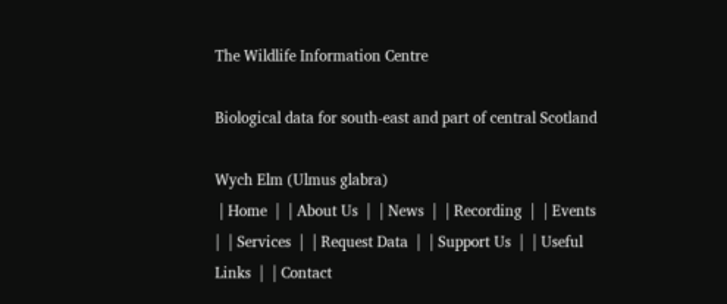The Wildlife Information Centre

Biological data for south-east and part of central Scotland

Wych Elm (Ulmus glabra)
 | Home  |  | About Us  |  | News  |  | Recording  |  | Events  |  | Services  |  | Request Data  |  | Support Us  |  | Useful Links  |  | Contact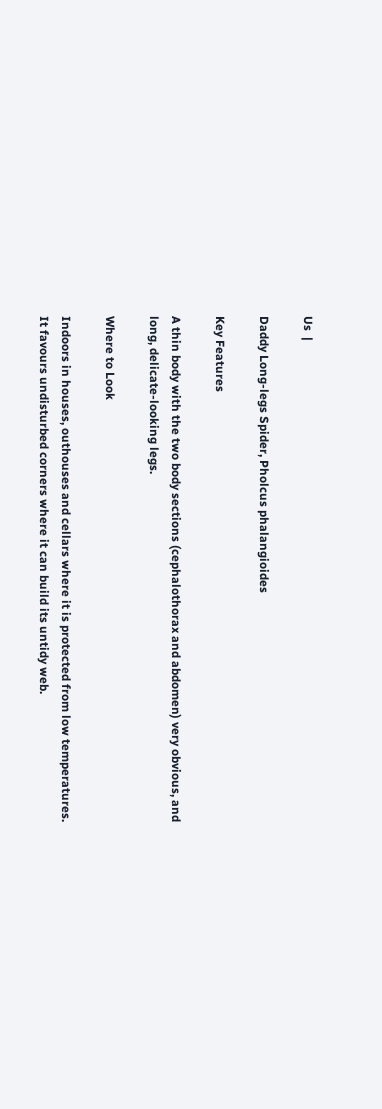Us  |

Daddy Long-legs Spider, Pholcus phalangioides

Key Features

A thin body with the two body sections (cephalothorax and abdomen) very obvious, and long, delicate-looking legs.

Where to Look

Indoors in houses, outhouses and cellars where it is protected from low temperatures. It favours undisturbed corners where it can build its untidy web.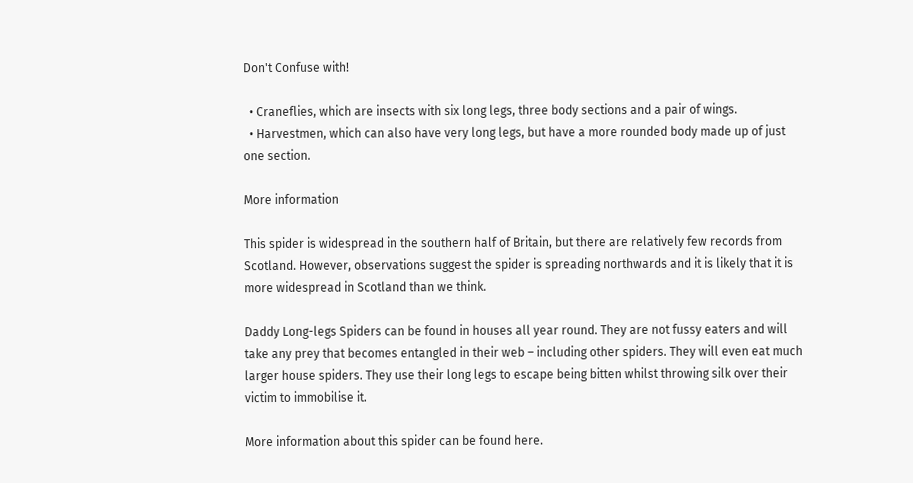Don't Confuse with!

  • Craneflies, which are insects with six long legs, three body sections and a pair of wings.
  • Harvestmen, which can also have very long legs, but have a more rounded body made up of just one section.

More information

This spider is widespread in the southern half of Britain, but there are relatively few records from Scotland. However, observations suggest the spider is spreading northwards and it is likely that it is more widespread in Scotland than we think.

Daddy Long-legs Spiders can be found in houses all year round. They are not fussy eaters and will take any prey that becomes entangled in their web – including other spiders. They will even eat much larger house spiders. They use their long legs to escape being bitten whilst throwing silk over their victim to immobilise it.

More information about this spider can be found here.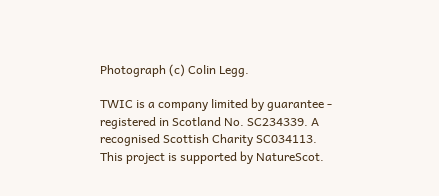Photograph (c) Colin Legg.

TWIC is a company limited by guarantee - registered in Scotland No. SC234339. A recognised Scottish Charity SC034113. This project is supported by NatureScot.